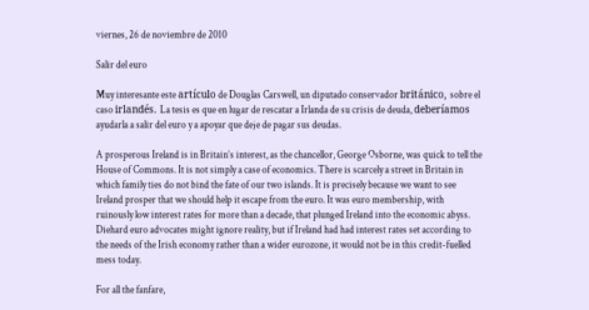viernes, 26 de noviembre de 2010

Salir del euro

Muy interesante este artículo de Douglas Carswell, un diputado conservador británico, sobre el caso irlandés. La tesis es que en lugar de rescatar a Irlanda de su crisis de deuda, deberíamos ayudarla a salir del euro y a apoyar que deje de pagar sus deudas.

A prosperous Ireland is in Britain’s interest, as the chancellor, George Osborne, was quick to tell the House of Commons. It is not simply a case of economics. There is scarcely a street in Britain in which family ties do not bind the fate of our two islands. It is precisely because we want to see Ireland prosper that we should help it escape from the euro. It was euro membership, with ruinously low interest rates for more than a decade, that plunged Ireland into the economic abyss. Diehard euro advocates might ignore reality, but if Ireland had had interest rates set according to the needs of the Irish economy rather than a wider eurozone, it would not be in this credit-fuelled mess today.

For all the fanfare,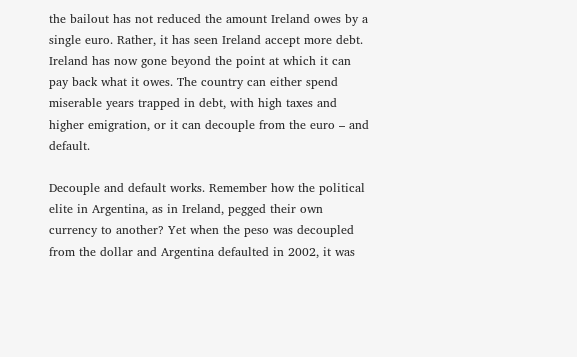the bailout has not reduced the amount Ireland owes by a single euro. Rather, it has seen Ireland accept more debt. Ireland has now gone beyond the point at which it can pay back what it owes. The country can either spend miserable years trapped in debt, with high taxes and higher emigration, or it can decouple from the euro – and default.

Decouple and default works. Remember how the political elite in Argentina, as in Ireland, pegged their own currency to another? Yet when the peso was decoupled from the dollar and Argentina defaulted in 2002, it was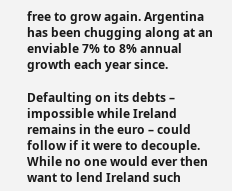free to grow again. Argentina has been chugging along at an enviable 7% to 8% annual growth each year since.

Defaulting on its debts – impossible while Ireland remains in the euro – could follow if it were to decouple. While no one would ever then want to lend Ireland such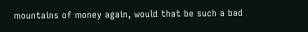mountains of money again, would that be such a bad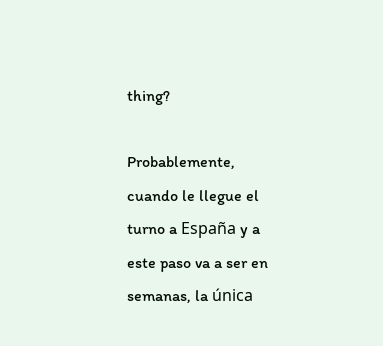thing?

Probablemente, cuando le llegue el turno a España y a este paso va a ser en semanas, la única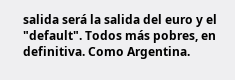salida será la salida del euro y el "default". Todos más pobres, en definitiva. Como Argentina.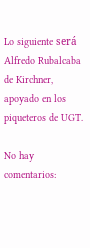Lo siguiente será Alfredo Rubalcaba de Kirchner, apoyado en los piqueteros de UGT.

No hay comentarios: